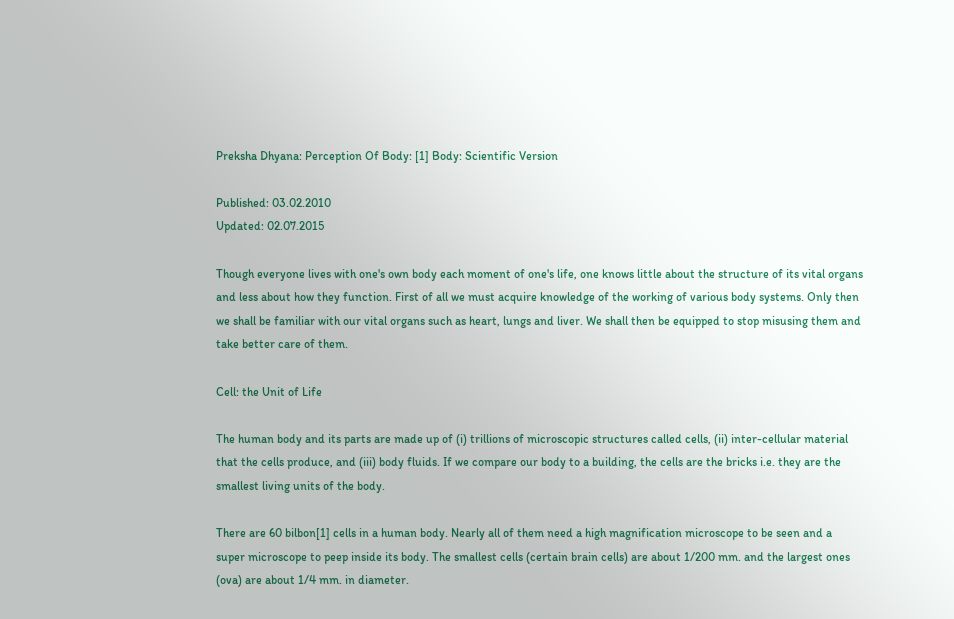Preksha Dhyana: Perception Of Body: [1] Body: Scientific Version

Published: 03.02.2010
Updated: 02.07.2015

Though everyone lives with one's own body each moment of one's life, one knows little about the structure of its vital organs and less about how they function. First of all we must acquire knowledge of the working of various body systems. Only then we shall be familiar with our vital organs such as heart, lungs and liver. We shall then be equipped to stop misusing them and take better care of them.

Cell: the Unit of Life

The human body and its parts are made up of (i) trillions of microscopic structures called cells, (ii) inter-cellular material that the cells produce, and (iii) body fluids. If we compare our body to a building, the cells are the bricks i.e. they are the smallest living units of the body.

There are 60 bilbon[1] cells in a human body. Nearly all of them need a high magnification microscope to be seen and a super microscope to peep inside its body. The smallest cells (certain brain cells) are about 1/200 mm. and the largest ones (ova) are about 1/4 mm. in diameter.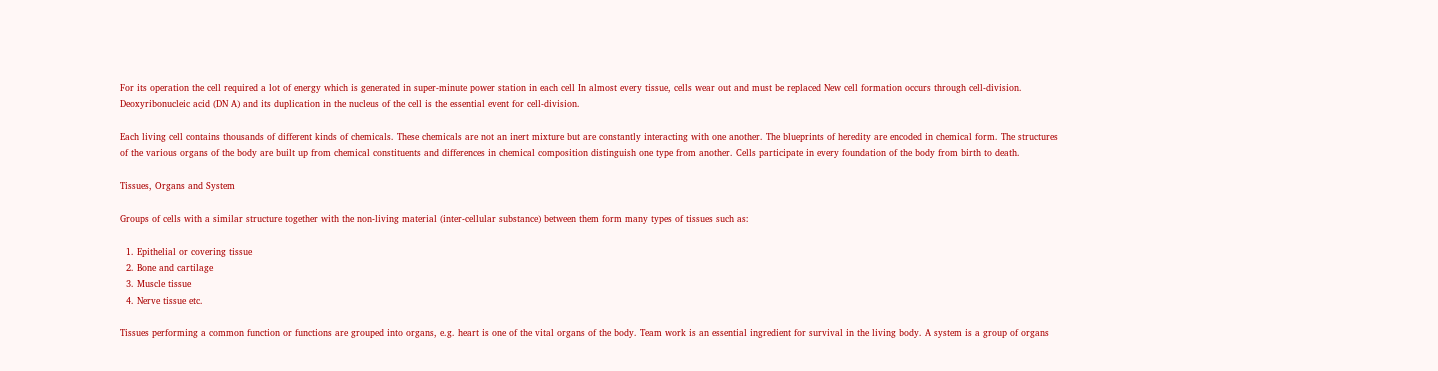For its operation the cell required a lot of energy which is generated in super-minute power station in each cell In almost every tissue, cells wear out and must be replaced New cell formation occurs through cell-division. Deoxyribonucleic acid (DN A) and its duplication in the nucleus of the cell is the essential event for cell-division.

Each living cell contains thousands of different kinds of chemicals. These chemicals are not an inert mixture but are constantly interacting with one another. The blueprints of heredity are encoded in chemical form. The structures of the various organs of the body are built up from chemical constituents and differences in chemical composition distinguish one type from another. Cells participate in every foundation of the body from birth to death.

Tissues, Organs and System

Groups of cells with a similar structure together with the non-living material (inter-cellular substance) between them form many types of tissues such as:

  1. Epithelial or covering tissue
  2. Bone and cartilage
  3. Muscle tissue
  4. Nerve tissue etc.

Tissues performing a common function or functions are grouped into organs, e.g. heart is one of the vital organs of the body. Team work is an essential ingredient for survival in the living body. A system is a group of organs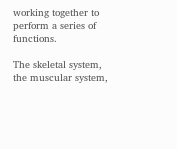working together to perform a series of functions.

The skeletal system, the muscular system,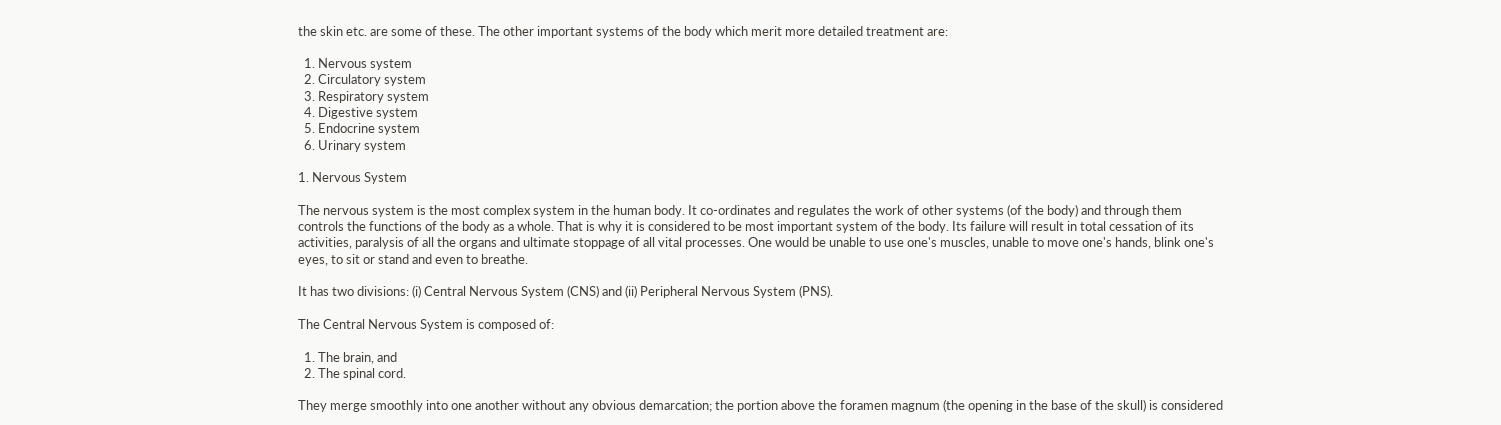the skin etc. are some of these. The other important systems of the body which merit more detailed treatment are:

  1. Nervous system
  2. Circulatory system
  3. Respiratory system
  4. Digestive system
  5. Endocrine system
  6. Urinary system

1. Nervous System

The nervous system is the most complex system in the human body. It co-ordinates and regulates the work of other systems (of the body) and through them controls the functions of the body as a whole. That is why it is considered to be most important system of the body. Its failure will result in total cessation of its activities, paralysis of all the organs and ultimate stoppage of all vital processes. One would be unable to use one's muscles, unable to move one's hands, blink one's eyes, to sit or stand and even to breathe.

It has two divisions: (i) Central Nervous System (CNS) and (ii) Peripheral Nervous System (PNS).

The Central Nervous System is composed of:

  1. The brain, and
  2. The spinal cord.

They merge smoothly into one another without any obvious demarcation; the portion above the foramen magnum (the opening in the base of the skull) is considered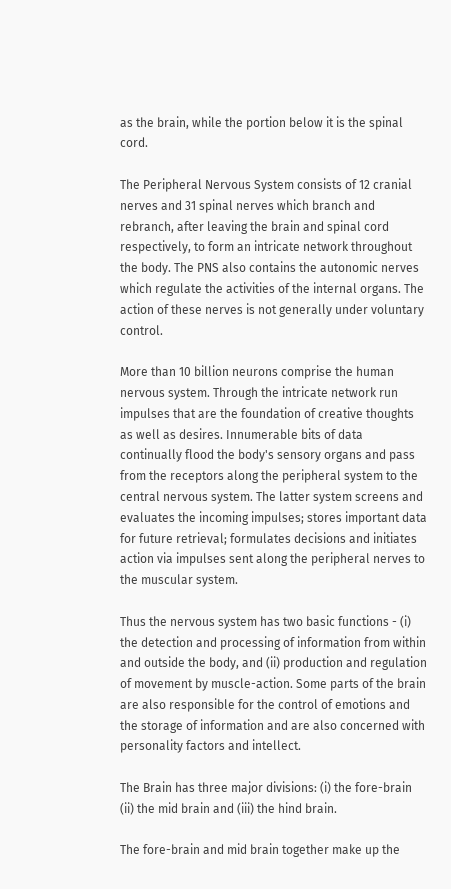as the brain, while the portion below it is the spinal cord.

The Peripheral Nervous System consists of 12 cranial nerves and 31 spinal nerves which branch and rebranch, after leaving the brain and spinal cord respectively, to form an intricate network throughout the body. The PNS also contains the autonomic nerves which regulate the activities of the internal organs. The action of these nerves is not generally under voluntary control.

More than 10 billion neurons comprise the human nervous system. Through the intricate network run impulses that are the foundation of creative thoughts as well as desires. Innumerable bits of data continually flood the body's sensory organs and pass from the receptors along the peripheral system to the central nervous system. The latter system screens and evaluates the incoming impulses; stores important data for future retrieval; formulates decisions and initiates action via impulses sent along the peripheral nerves to the muscular system.

Thus the nervous system has two basic functions - (i) the detection and processing of information from within and outside the body, and (ii) production and regulation of movement by muscle-action. Some parts of the brain are also responsible for the control of emotions and the storage of information and are also concerned with personality factors and intellect.

The Brain has three major divisions: (i) the fore-brain (ii) the mid brain and (iii) the hind brain.

The fore-brain and mid brain together make up the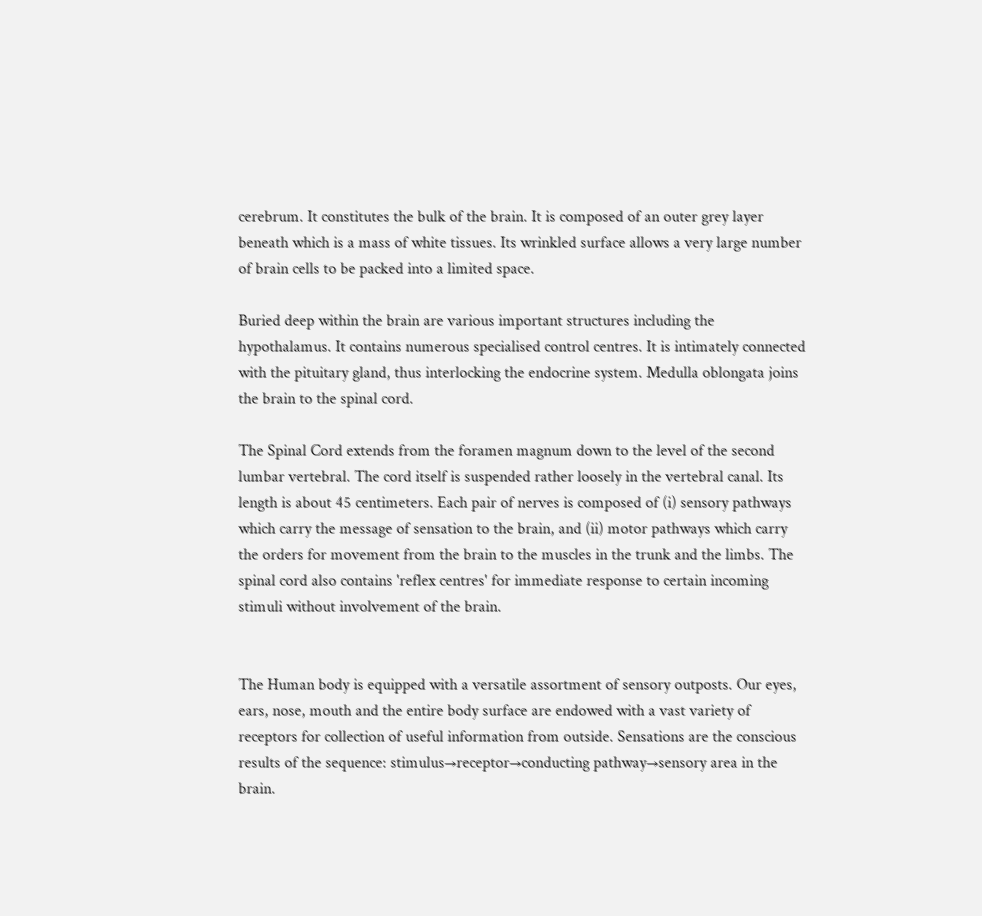cerebrum. It constitutes the bulk of the brain. It is composed of an outer grey layer beneath which is a mass of white tissues. Its wrinkled surface allows a very large number of brain cells to be packed into a limited space.

Buried deep within the brain are various important structures including the hypothalamus. It contains numerous specialised control centres. It is intimately connected with the pituitary gland, thus interlocking the endocrine system. Medulla oblongata joins the brain to the spinal cord.

The Spinal Cord extends from the foramen magnum down to the level of the second lumbar vertebral. The cord itself is suspended rather loosely in the vertebral canal. Its length is about 45 centimeters. Each pair of nerves is composed of (i) sensory pathways which carry the message of sensation to the brain, and (ii) motor pathways which carry the orders for movement from the brain to the muscles in the trunk and the limbs. The spinal cord also contains 'reflex centres' for immediate response to certain incoming stimuli without involvement of the brain.


The Human body is equipped with a versatile assortment of sensory outposts. Our eyes, ears, nose, mouth and the entire body surface are endowed with a vast variety of receptors for collection of useful information from outside. Sensations are the conscious results of the sequence: stimulus→receptor→conducting pathway→sensory area in the brain.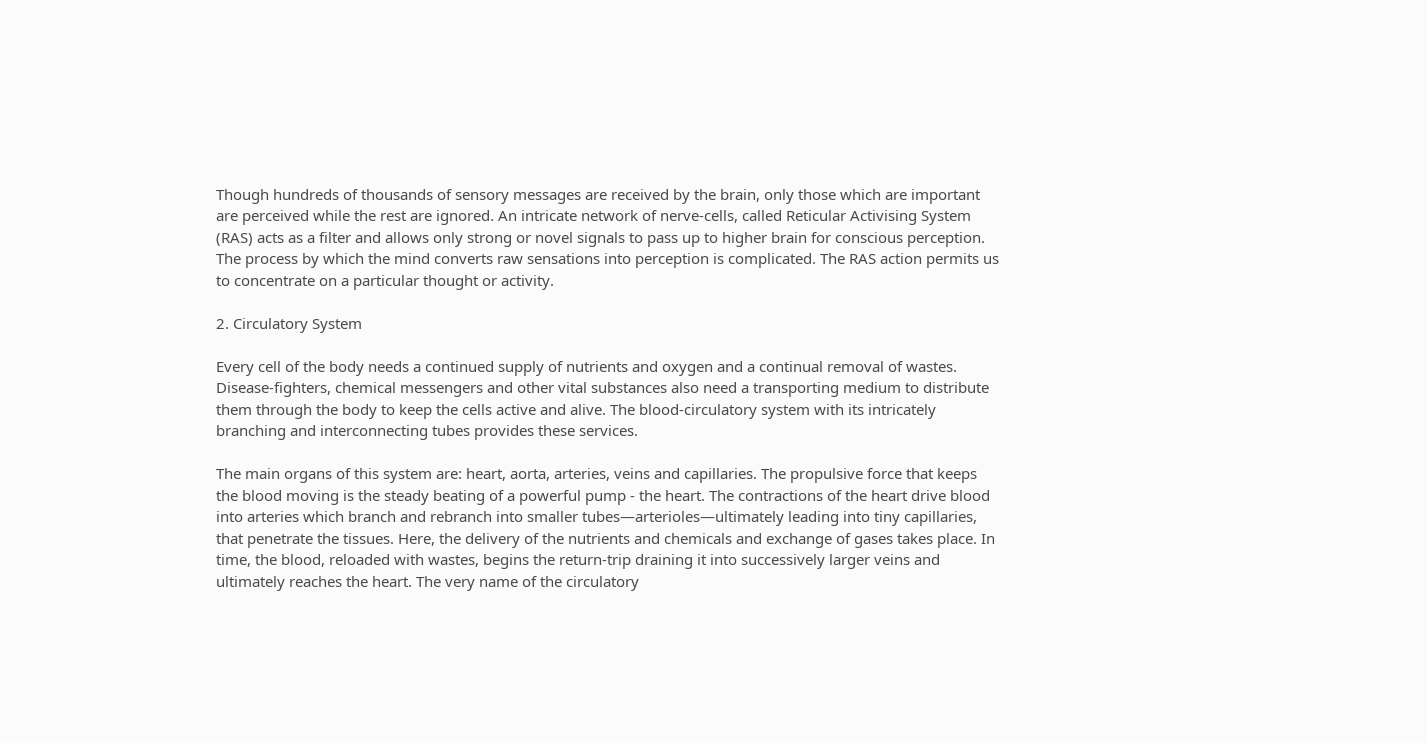Though hundreds of thousands of sensory messages are received by the brain, only those which are important are perceived while the rest are ignored. An intricate network of nerve-cells, called Reticular Activising System (RAS) acts as a filter and allows only strong or novel signals to pass up to higher brain for conscious perception. The process by which the mind converts raw sensations into perception is complicated. The RAS action permits us to concentrate on a particular thought or activity.

2. Circulatory System

Every cell of the body needs a continued supply of nutrients and oxygen and a continual removal of wastes. Disease-fighters, chemical messengers and other vital substances also need a transporting medium to distribute them through the body to keep the cells active and alive. The blood-circulatory system with its intricately branching and interconnecting tubes provides these services.

The main organs of this system are: heart, aorta, arteries, veins and capillaries. The propulsive force that keeps the blood moving is the steady beating of a powerful pump - the heart. The contractions of the heart drive blood into arteries which branch and rebranch into smaller tubes—arterioles—ultimately leading into tiny capillaries, that penetrate the tissues. Here, the delivery of the nutrients and chemicals and exchange of gases takes place. In time, the blood, reloaded with wastes, begins the return-trip draining it into successively larger veins and ultimately reaches the heart. The very name of the circulatory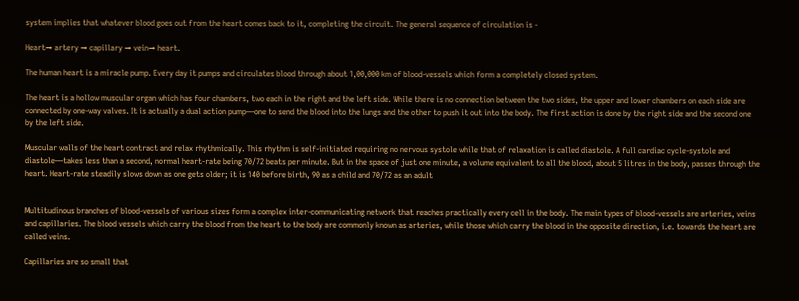system implies that whatever blood goes out from the heart comes back to it, completing the circuit. The general sequence of circulation is -

Heart→ artery → capillary → vein→ heart.

The human heart is a miracle pump. Every day it pumps and circulates blood through about 1,00,000 km of blood-vessels which form a completely closed system.

The heart is a hollow muscular organ which has four chambers, two each in the right and the left side. While there is no connection between the two sides, the upper and lower chambers on each side are connected by one-way valves. It is actually a dual action pump—one to send the blood into the lungs and the other to push it out into the body. The first action is done by the right side and the second one by the left side.

Muscular walls of the heart contract and relax rhythmically. This rhythm is self-initiated requiring no nervous systole while that of relaxation is called diastole. A full cardiac cycle-systole and diastole—takes less than a second, normal heart-rate being 70/72 beats per minute. But in the space of just one minute, a volume equivalent to all the blood, about 5 litres in the body, passes through the heart. Heart-rate steadily slows down as one gets older; it is 140 before birth, 90 as a child and 70/72 as an adult


Multitudinous branches of blood-vessels of various sizes form a complex inter-communicating network that reaches practically every cell in the body. The main types of blood-vessels are arteries, veins and capillaries. The blood vessels which carry the blood from the heart to the body are commonly known as arteries, while those which carry the blood in the opposite direction, i.e. towards the heart are called veins.

Capillaries are so small that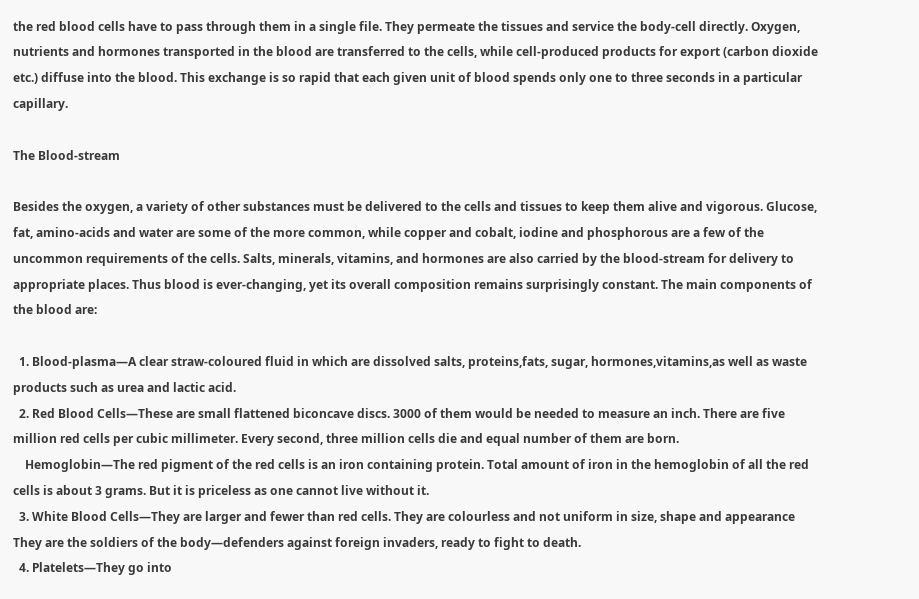the red blood cells have to pass through them in a single file. They permeate the tissues and service the body-cell directly. Oxygen, nutrients and hormones transported in the blood are transferred to the cells, while cell-produced products for export (carbon dioxide etc.) diffuse into the blood. This exchange is so rapid that each given unit of blood spends only one to three seconds in a particular capillary.

The Blood-stream

Besides the oxygen, a variety of other substances must be delivered to the cells and tissues to keep them alive and vigorous. Glucose, fat, amino-acids and water are some of the more common, while copper and cobalt, iodine and phosphorous are a few of the uncommon requirements of the cells. Salts, minerals, vitamins, and hormones are also carried by the blood-stream for delivery to appropriate places. Thus blood is ever-changing, yet its overall composition remains surprisingly constant. The main components of the blood are:

  1. Blood-plasma—A clear straw-coloured fluid in which are dissolved salts, proteins,fats, sugar, hormones,vitamins,as well as waste products such as urea and lactic acid.
  2. Red Blood Cells—These are small flattened biconcave discs. 3000 of them would be needed to measure an inch. There are five million red cells per cubic millimeter. Every second, three million cells die and equal number of them are born.
    Hemoglobin—The red pigment of the red cells is an iron containing protein. Total amount of iron in the hemoglobin of all the red cells is about 3 grams. But it is priceless as one cannot live without it.
  3. White Blood Cells—They are larger and fewer than red cells. They are colourless and not uniform in size, shape and appearance They are the soldiers of the body—defenders against foreign invaders, ready to fight to death.
  4. Platelets—They go into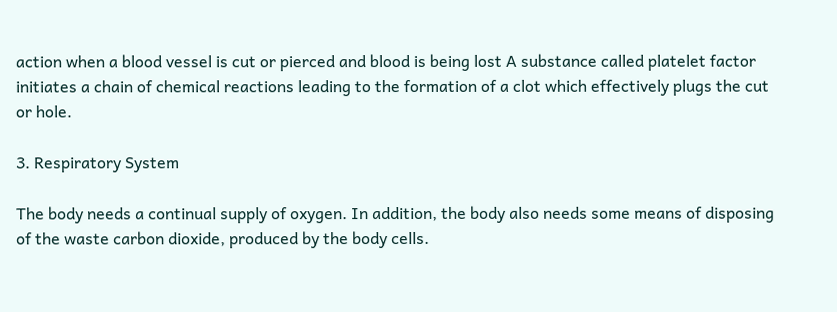action when a blood vessel is cut or pierced and blood is being lost A substance called platelet factor initiates a chain of chemical reactions leading to the formation of a clot which effectively plugs the cut or hole.

3. Respiratory System

The body needs a continual supply of oxygen. In addition, the body also needs some means of disposing of the waste carbon dioxide, produced by the body cells.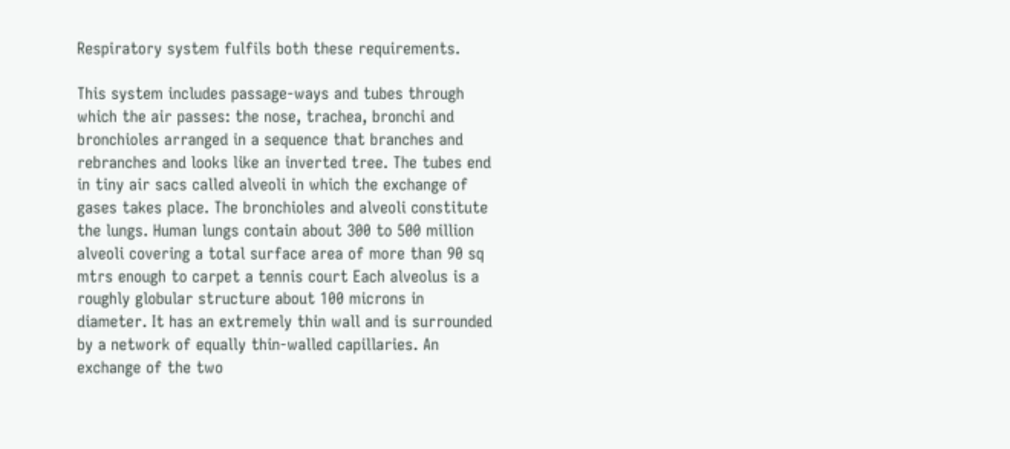Respiratory system fulfils both these requirements.

This system includes passage-ways and tubes through which the air passes: the nose, trachea, bronchi and bronchioles arranged in a sequence that branches and rebranches and looks like an inverted tree. The tubes end in tiny air sacs called alveoli in which the exchange of gases takes place. The bronchioles and alveoli constitute the lungs. Human lungs contain about 300 to 500 million alveoli covering a total surface area of more than 90 sq mtrs enough to carpet a tennis court Each alveolus is a roughly globular structure about 100 microns in diameter. It has an extremely thin wall and is surrounded by a network of equally thin-walled capillaries. An exchange of the two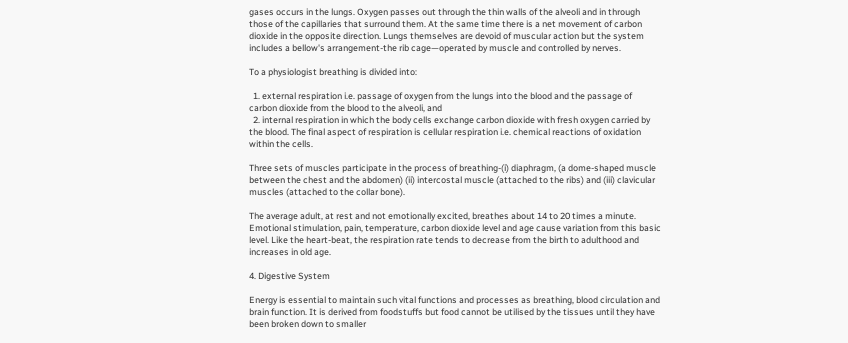gases occurs in the lungs. Oxygen passes out through the thin walls of the alveoli and in through those of the capillaries that surround them. At the same time there is a net movement of carbon dioxide in the opposite direction. Lungs themselves are devoid of muscular action but the system includes a bellow's arrangement-the rib cage—operated by muscle and controlled by nerves.

To a physiologist breathing is divided into:

  1. external respiration i.e. passage of oxygen from the lungs into the blood and the passage of carbon dioxide from the blood to the alveoli, and
  2. internal respiration in which the body cells exchange carbon dioxide with fresh oxygen carried by the blood. The final aspect of respiration is cellular respiration i.e. chemical reactions of oxidation within the cells.

Three sets of muscles participate in the process of breathing-(i) diaphragm, (a dome-shaped muscle between the chest and the abdomen) (ii) intercostal muscle (attached to the ribs) and (iii) clavicular muscles (attached to the collar bone).

The average adult, at rest and not emotionally excited, breathes about 14 to 20 times a minute. Emotional stimulation, pain, temperature, carbon dioxide level and age cause variation from this basic level. Like the heart-beat, the respiration rate tends to decrease from the birth to adulthood and increases in old age.

4. Digestive System

Energy is essential to maintain such vital functions and processes as breathing, blood circulation and brain function. It is derived from foodstuffs but food cannot be utilised by the tissues until they have been broken down to smaller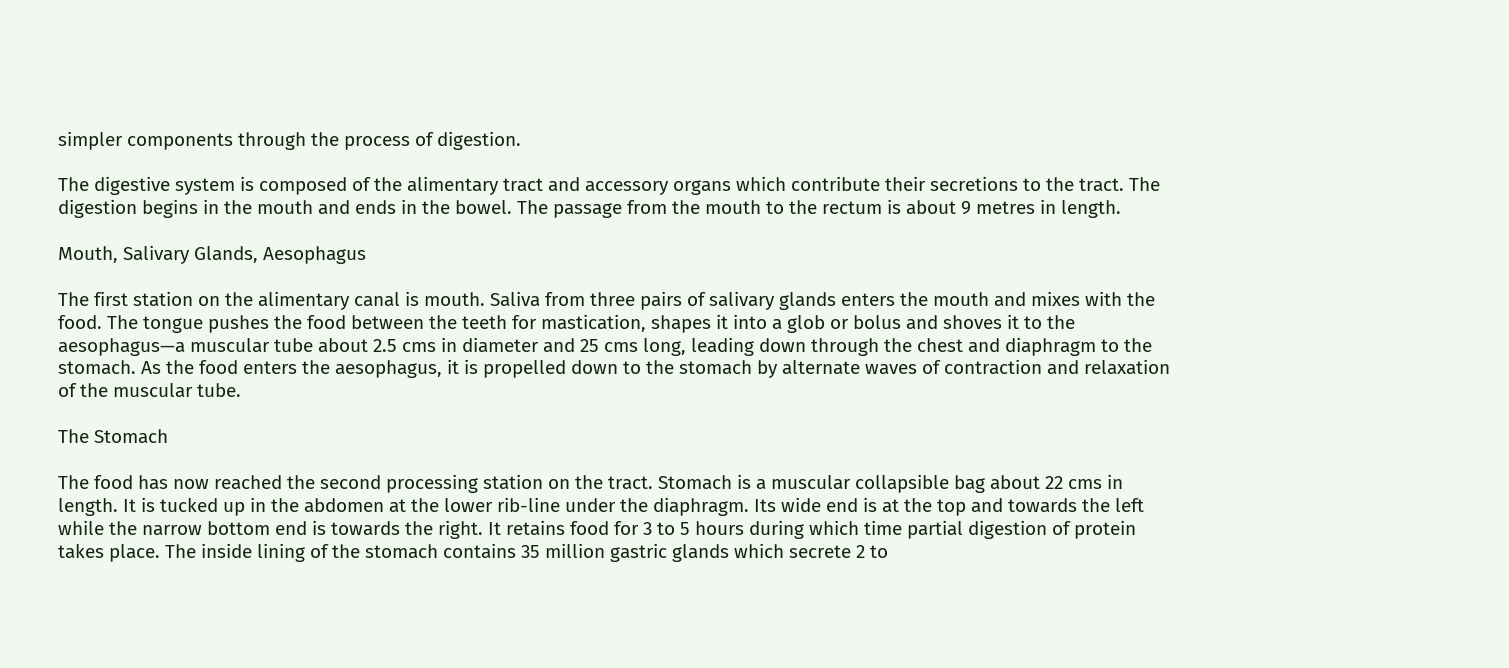simpler components through the process of digestion.

The digestive system is composed of the alimentary tract and accessory organs which contribute their secretions to the tract. The digestion begins in the mouth and ends in the bowel. The passage from the mouth to the rectum is about 9 metres in length.

Mouth, Salivary Glands, Aesophagus

The first station on the alimentary canal is mouth. Saliva from three pairs of salivary glands enters the mouth and mixes with the food. The tongue pushes the food between the teeth for mastication, shapes it into a glob or bolus and shoves it to the aesophagus—a muscular tube about 2.5 cms in diameter and 25 cms long, leading down through the chest and diaphragm to the stomach. As the food enters the aesophagus, it is propelled down to the stomach by alternate waves of contraction and relaxation of the muscular tube.

The Stomach

The food has now reached the second processing station on the tract. Stomach is a muscular collapsible bag about 22 cms in length. It is tucked up in the abdomen at the lower rib-line under the diaphragm. Its wide end is at the top and towards the left while the narrow bottom end is towards the right. It retains food for 3 to 5 hours during which time partial digestion of protein takes place. The inside lining of the stomach contains 35 million gastric glands which secrete 2 to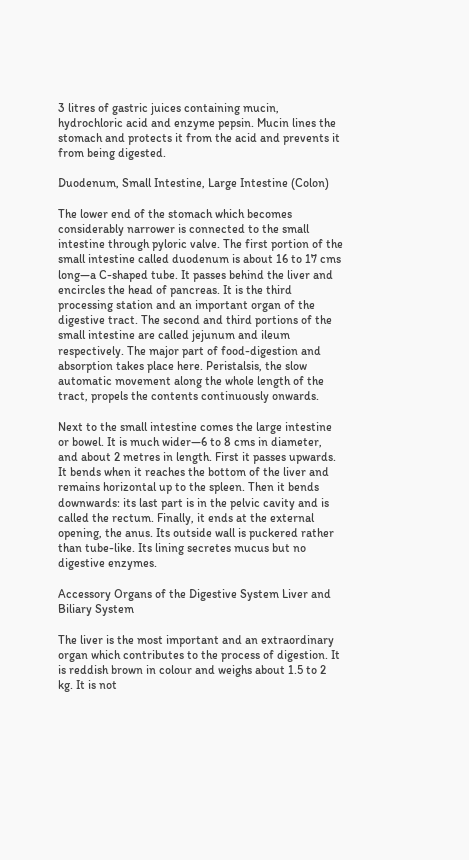3 litres of gastric juices containing mucin, hydrochloric acid and enzyme pepsin. Mucin lines the stomach and protects it from the acid and prevents it from being digested.

Duodenum, Small Intestine, Large Intestine (Colon)

The lower end of the stomach which becomes considerably narrower is connected to the small intestine through pyloric valve. The first portion of the small intestine called duodenum is about 16 to 17 cms long—a C-shaped tube. It passes behind the liver and encircles the head of pancreas. It is the third processing station and an important organ of the digestive tract. The second and third portions of the small intestine are called jejunum and ileum respectively. The major part of food-digestion and absorption takes place here. Peristalsis, the slow automatic movement along the whole length of the tract, propels the contents continuously onwards.

Next to the small intestine comes the large intestine or bowel. It is much wider—6 to 8 cms in diameter, and about 2 metres in length. First it passes upwards. It bends when it reaches the bottom of the liver and remains horizontal up to the spleen. Then it bends downwards: its last part is in the pelvic cavity and is called the rectum. Finally, it ends at the external opening, the anus. Its outside wall is puckered rather than tube-like. Its lining secretes mucus but no digestive enzymes.

Accessory Organs of the Digestive System Liver and Biliary System

The liver is the most important and an extraordinary organ which contributes to the process of digestion. It is reddish brown in colour and weighs about 1.5 to 2 kg. It is not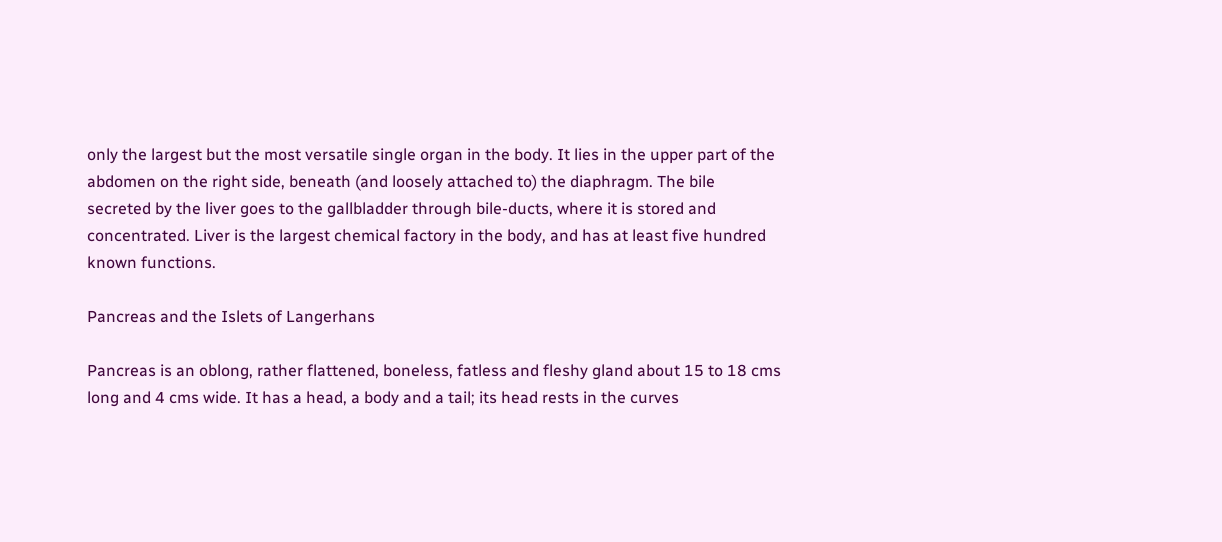only the largest but the most versatile single organ in the body. It lies in the upper part of the abdomen on the right side, beneath (and loosely attached to) the diaphragm. The bile secreted by the liver goes to the gallbladder through bile-ducts, where it is stored and concentrated. Liver is the largest chemical factory in the body, and has at least five hundred known functions.

Pancreas and the Islets of Langerhans

Pancreas is an oblong, rather flattened, boneless, fatless and fleshy gland about 15 to 18 cms long and 4 cms wide. It has a head, a body and a tail; its head rests in the curves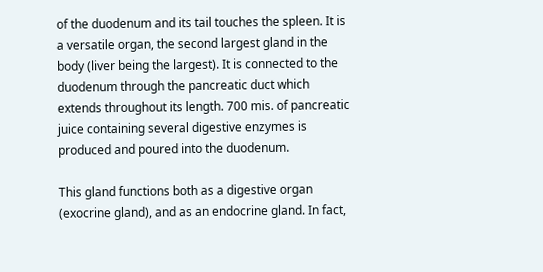of the duodenum and its tail touches the spleen. It is a versatile organ, the second largest gland in the body (liver being the largest). It is connected to the duodenum through the pancreatic duct which extends throughout its length. 700 mis. of pancreatic juice containing several digestive enzymes is produced and poured into the duodenum.

This gland functions both as a digestive organ (exocrine gland), and as an endocrine gland. In fact,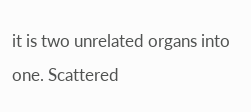it is two unrelated organs into one. Scattered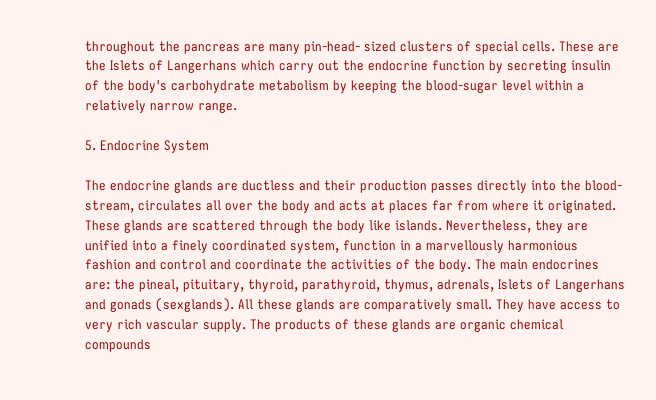throughout the pancreas are many pin-head- sized clusters of special cells. These are the Islets of Langerhans which carry out the endocrine function by secreting insulin of the body's carbohydrate metabolism by keeping the blood-sugar level within a relatively narrow range.

5. Endocrine System

The endocrine glands are ductless and their production passes directly into the blood-stream, circulates all over the body and acts at places far from where it originated. These glands are scattered through the body like islands. Nevertheless, they are unified into a finely coordinated system, function in a marvellously harmonious fashion and control and coordinate the activities of the body. The main endocrines are: the pineal, pituitary, thyroid, parathyroid, thymus, adrenals, Islets of Langerhans and gonads (sexglands). All these glands are comparatively small. They have access to very rich vascular supply. The products of these glands are organic chemical compounds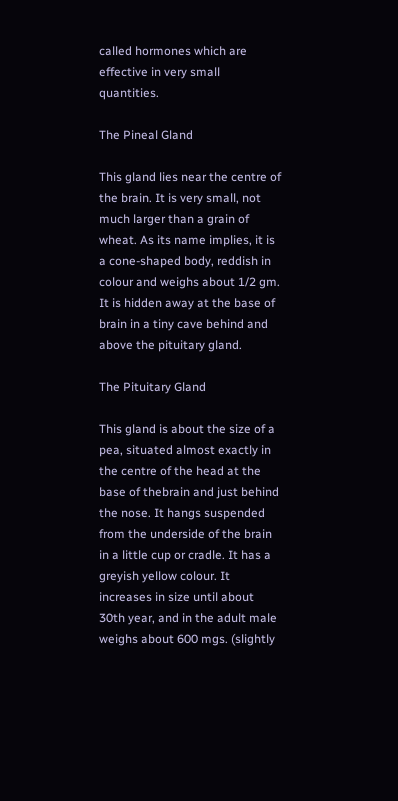called hormones which are effective in very small quantities.

The Pineal Gland

This gland lies near the centre of the brain. It is very small, not much larger than a grain of wheat. As its name implies, it is a cone-shaped body, reddish in colour and weighs about 1/2 gm. It is hidden away at the base of brain in a tiny cave behind and above the pituitary gland.

The Pituitary Gland

This gland is about the size of a pea, situated almost exactly in the centre of the head at the base of thebrain and just behind the nose. It hangs suspended from the underside of the brain in a little cup or cradle. It has a greyish yellow colour. It increases in size until about 30th year, and in the adult male weighs about 600 mgs. (slightly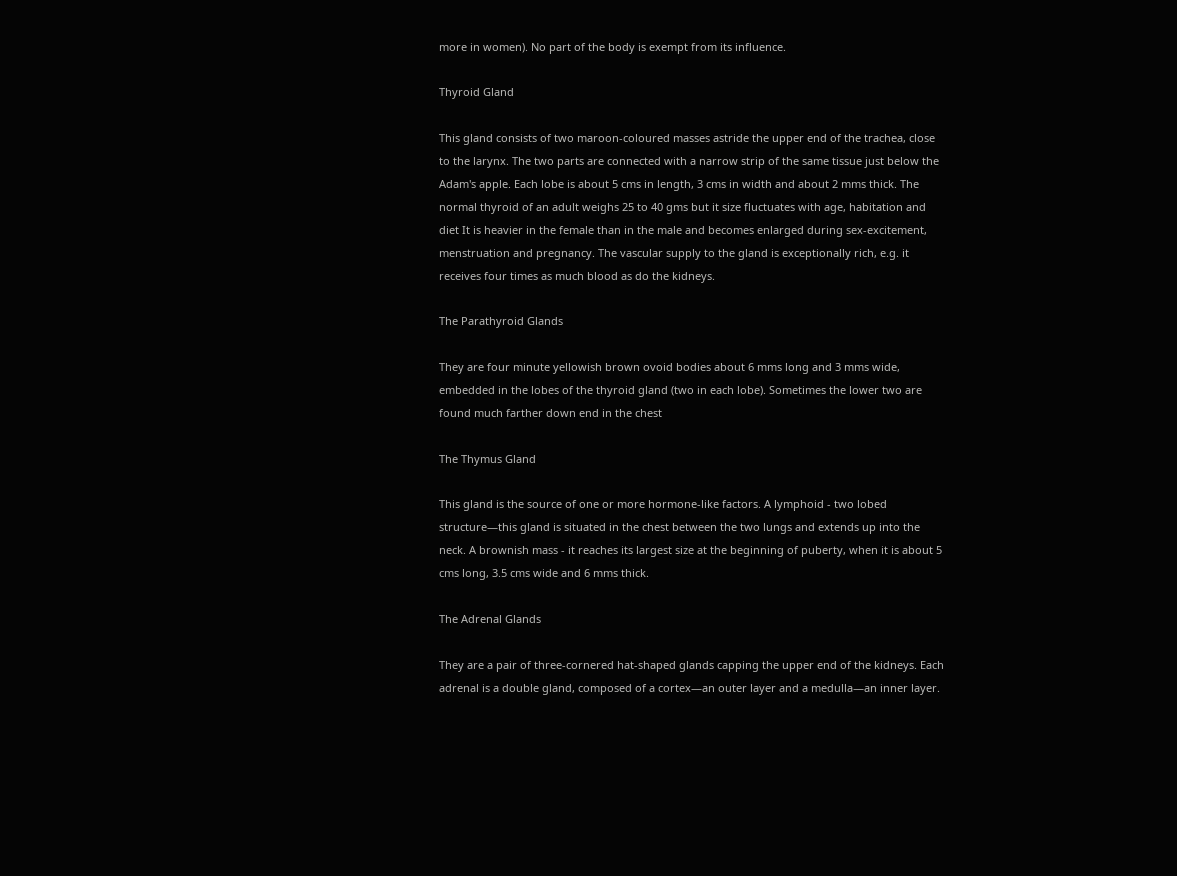more in women). No part of the body is exempt from its influence.

Thyroid Gland

This gland consists of two maroon-coloured masses astride the upper end of the trachea, close to the larynx. The two parts are connected with a narrow strip of the same tissue just below the Adam's apple. Each lobe is about 5 cms in length, 3 cms in width and about 2 mms thick. The normal thyroid of an adult weighs 25 to 40 gms but it size fluctuates with age, habitation and diet It is heavier in the female than in the male and becomes enlarged during sex-excitement, menstruation and pregnancy. The vascular supply to the gland is exceptionally rich, e.g. it receives four times as much blood as do the kidneys.

The Parathyroid Glands

They are four minute yellowish brown ovoid bodies about 6 mms long and 3 mms wide, embedded in the lobes of the thyroid gland (two in each lobe). Sometimes the lower two are found much farther down end in the chest

The Thymus Gland

This gland is the source of one or more hormone-like factors. A lymphoid - two lobed structure—this gland is situated in the chest between the two lungs and extends up into the neck. A brownish mass - it reaches its largest size at the beginning of puberty, when it is about 5 cms long, 3.5 cms wide and 6 mms thick.

The Adrenal Glands

They are a pair of three-cornered hat-shaped glands capping the upper end of the kidneys. Each adrenal is a double gland, composed of a cortex—an outer layer and a medulla—an inner layer.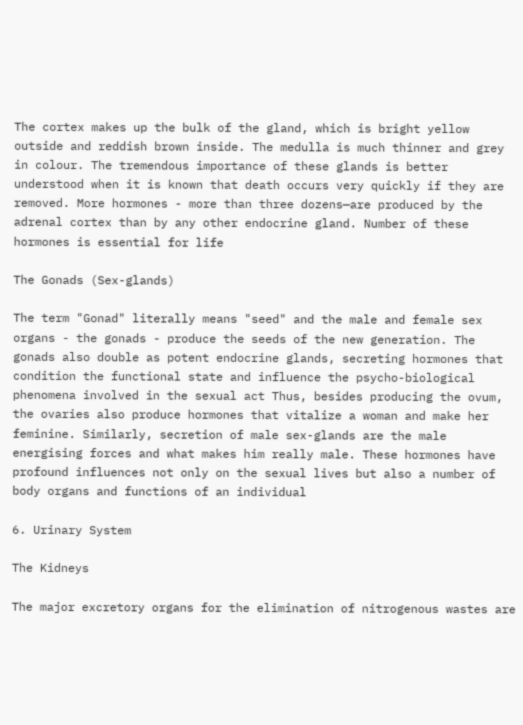The cortex makes up the bulk of the gland, which is bright yellow outside and reddish brown inside. The medulla is much thinner and grey in colour. The tremendous importance of these glands is better understood when it is known that death occurs very quickly if they are removed. More hormones - more than three dozens—are produced by the adrenal cortex than by any other endocrine gland. Number of these hormones is essential for life

The Gonads (Sex-glands)

The term "Gonad" literally means "seed" and the male and female sex organs - the gonads - produce the seeds of the new generation. The gonads also double as potent endocrine glands, secreting hormones that condition the functional state and influence the psycho-biological phenomena involved in the sexual act Thus, besides producing the ovum, the ovaries also produce hormones that vitalize a woman and make her feminine. Similarly, secretion of male sex-glands are the male energising forces and what makes him really male. These hormones have profound influences not only on the sexual lives but also a number of body organs and functions of an individual

6. Urinary System

The Kidneys

The major excretory organs for the elimination of nitrogenous wastes are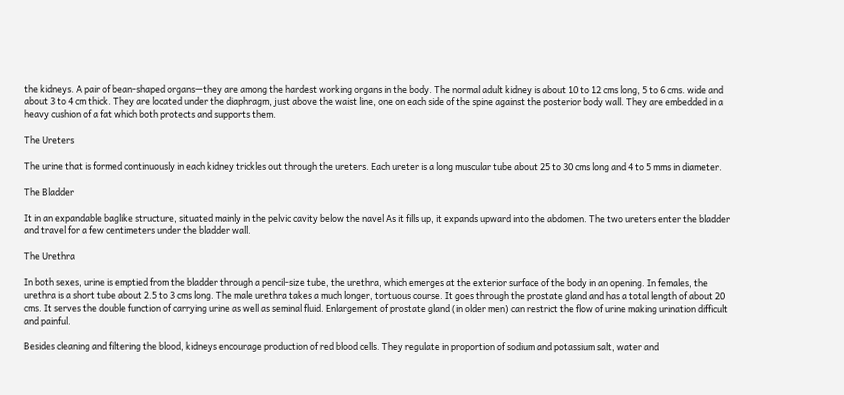the kidneys. A pair of bean-shaped organs—they are among the hardest working organs in the body. The normal adult kidney is about 10 to 12 cms long, 5 to 6 cms. wide and about 3 to 4 cm thick. They are located under the diaphragm, just above the waist line, one on each side of the spine against the posterior body wall. They are embedded in a heavy cushion of a fat which both protects and supports them.

The Ureters

The urine that is formed continuously in each kidney trickles out through the ureters. Each ureter is a long muscular tube about 25 to 30 cms long and 4 to 5 mms in diameter.

The Bladder

It in an expandable baglike structure, situated mainly in the pelvic cavity below the navel As it fills up, it expands upward into the abdomen. The two ureters enter the bladder and travel for a few centimeters under the bladder wall.

The Urethra

In both sexes, urine is emptied from the bladder through a pencil-size tube, the urethra, which emerges at the exterior surface of the body in an opening. In females, the urethra is a short tube about 2.5 to 3 cms long. The male urethra takes a much longer, tortuous course. It goes through the prostate gland and has a total length of about 20 cms. It serves the double function of carrying urine as well as seminal fluid. Enlargement of prostate gland (in older men) can restrict the flow of urine making urination difficult and painful.

Besides cleaning and filtering the blood, kidneys encourage production of red blood cells. They regulate in proportion of sodium and potassium salt, water and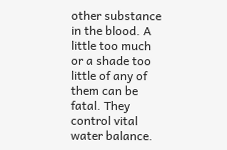other substance in the blood. A little too much or a shade too little of any of them can be fatal. They control vital water balance.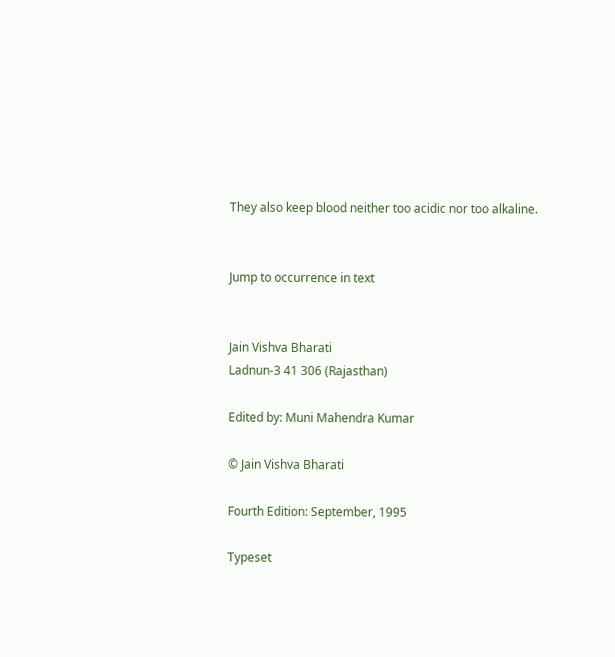They also keep blood neither too acidic nor too alkaline.


Jump to occurrence in text


Jain Vishva Bharati
Ladnun-3 41 306 (Rajasthan)

Edited by: Muni Mahendra Kumar

© Jain Vishva Bharati

Fourth Edition: September, 1995

Typeset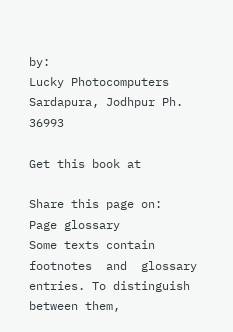by:
Lucky Photocomputers
Sardapura, Jodhpur Ph. 36993

Get this book at

Share this page on:
Page glossary
Some texts contain  footnotes  and  glossary  entries. To distinguish between them,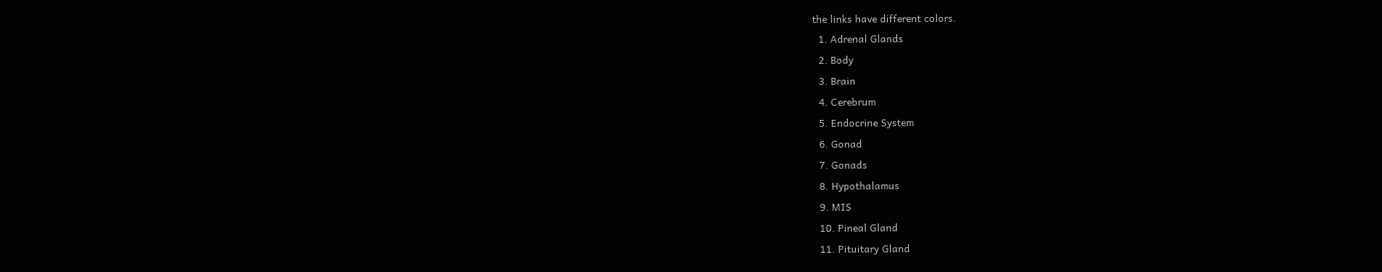the links have different colors.
  1. Adrenal Glands
  2. Body
  3. Brain
  4. Cerebrum
  5. Endocrine System
  6. Gonad
  7. Gonads
  8. Hypothalamus
  9. MIS
  10. Pineal Gland
  11. Pituitary Gland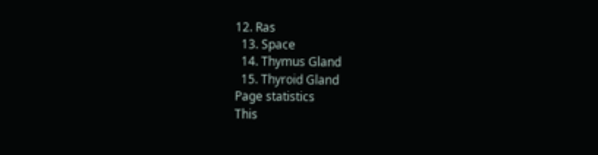12. Ras
  13. Space
  14. Thymus Gland
  15. Thyroid Gland
Page statistics
This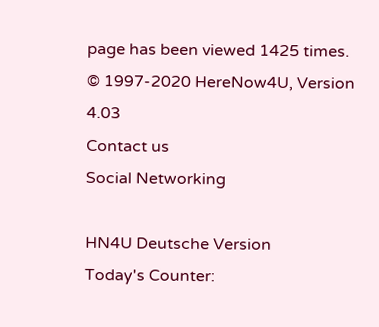page has been viewed 1425 times.
© 1997-2020 HereNow4U, Version 4.03
Contact us
Social Networking

HN4U Deutsche Version
Today's Counter: